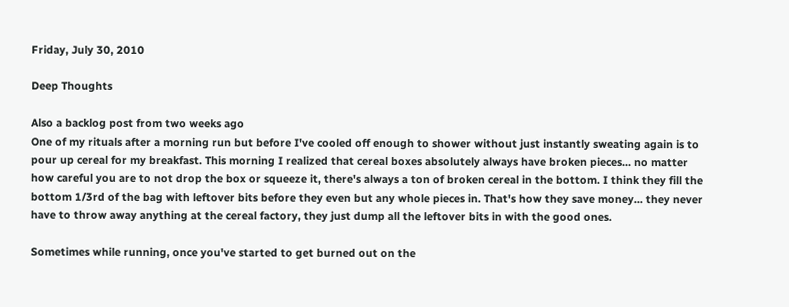Friday, July 30, 2010

Deep Thoughts

Also a backlog post from two weeks ago
One of my rituals after a morning run but before I've cooled off enough to shower without just instantly sweating again is to pour up cereal for my breakfast. This morning I realized that cereal boxes absolutely always have broken pieces... no matter how careful you are to not drop the box or squeeze it, there's always a ton of broken cereal in the bottom. I think they fill the bottom 1/3rd of the bag with leftover bits before they even but any whole pieces in. That's how they save money... they never have to throw away anything at the cereal factory, they just dump all the leftover bits in with the good ones.

Sometimes while running, once you've started to get burned out on the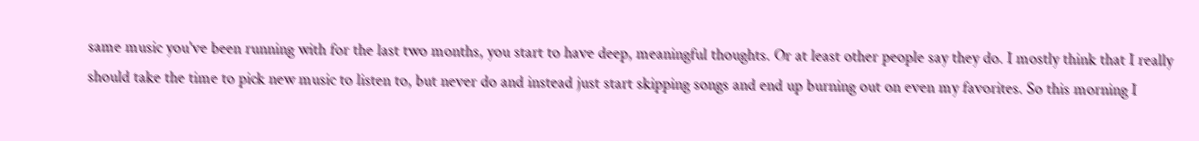same music you've been running with for the last two months, you start to have deep, meaningful thoughts. Or at least other people say they do. I mostly think that I really should take the time to pick new music to listen to, but never do and instead just start skipping songs and end up burning out on even my favorites. So this morning I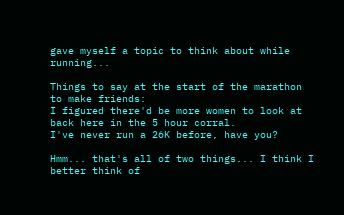gave myself a topic to think about while running...

Things to say at the start of the marathon to make friends:
I figured there'd be more women to look at back here in the 5 hour corral.
I've never run a 26K before, have you?

Hmm... that's all of two things... I think I better think of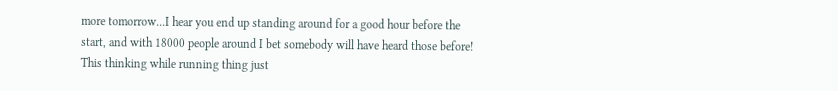more tomorrow...I hear you end up standing around for a good hour before the start, and with 18000 people around I bet somebody will have heard those before! This thinking while running thing just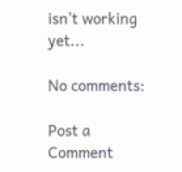isn't working yet...

No comments:

Post a Comment